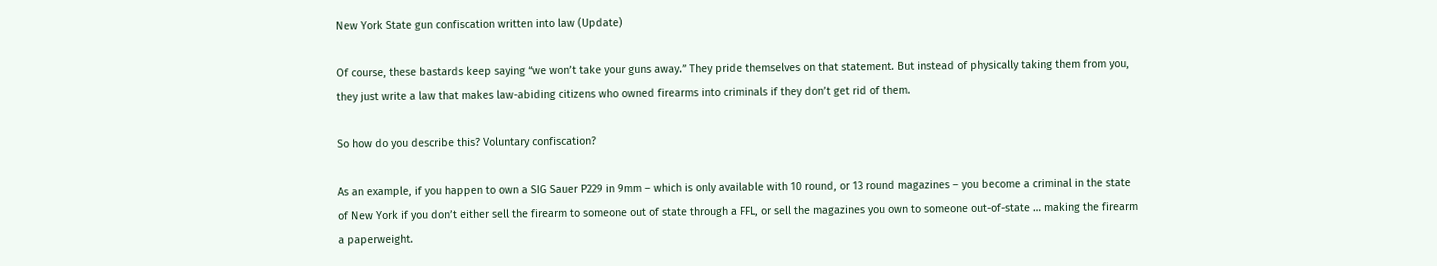New York State gun confiscation written into law (Update)

Of course, these bastards keep saying “we won’t take your guns away.” They pride themselves on that statement. But instead of physically taking them from you, they just write a law that makes law-abiding citizens who owned firearms into criminals if they don’t get rid of them.

So how do you describe this? Voluntary confiscation?

As an example, if you happen to own a SIG Sauer P229 in 9mm – which is only available with 10 round, or 13 round magazines – you become a criminal in the state of New York if you don’t either sell the firearm to someone out of state through a FFL, or sell the magazines you own to someone out-of-state … making the firearm a paperweight.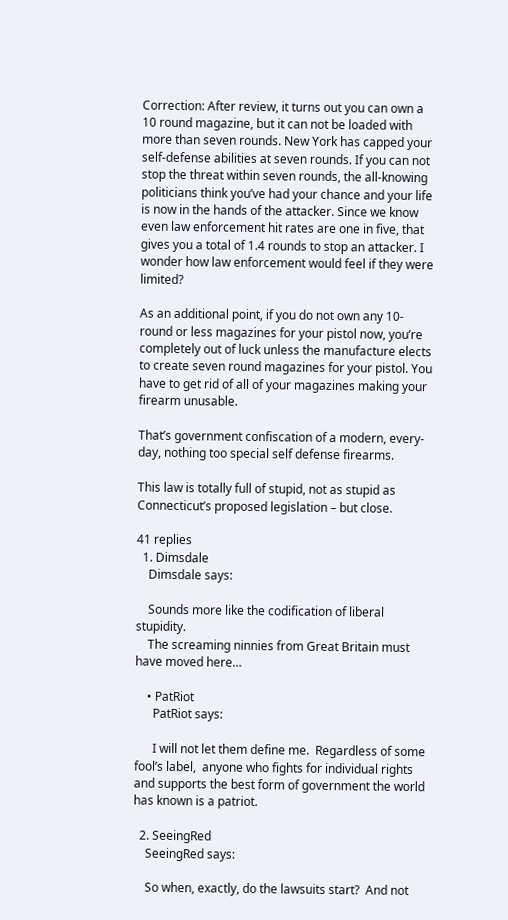Correction: After review, it turns out you can own a 10 round magazine, but it can not be loaded with more than seven rounds. New York has capped your self-defense abilities at seven rounds. If you can not stop the threat within seven rounds, the all-knowing politicians think you’ve had your chance and your life is now in the hands of the attacker. Since we know even law enforcement hit rates are one in five, that gives you a total of 1.4 rounds to stop an attacker. I wonder how law enforcement would feel if they were limited?

As an additional point, if you do not own any 10-round or less magazines for your pistol now, you’re completely out of luck unless the manufacture elects to create seven round magazines for your pistol. You have to get rid of all of your magazines making your firearm unusable.

That’s government confiscation of a modern, every-day, nothing too special self defense firearms.

This law is totally full of stupid, not as stupid as Connecticut’s proposed legislation – but close.

41 replies
  1. Dimsdale
    Dimsdale says:

    Sounds more like the codification of liberal stupidity.
    The screaming ninnies from Great Britain must have moved here…

    • PatRiot
      PatRiot says:

      I will not let them define me.  Regardless of some fool’s label,  anyone who fights for individual rights and supports the best form of government the world has known is a patriot.

  2. SeeingRed
    SeeingRed says:

    So when, exactly, do the lawsuits start?  And not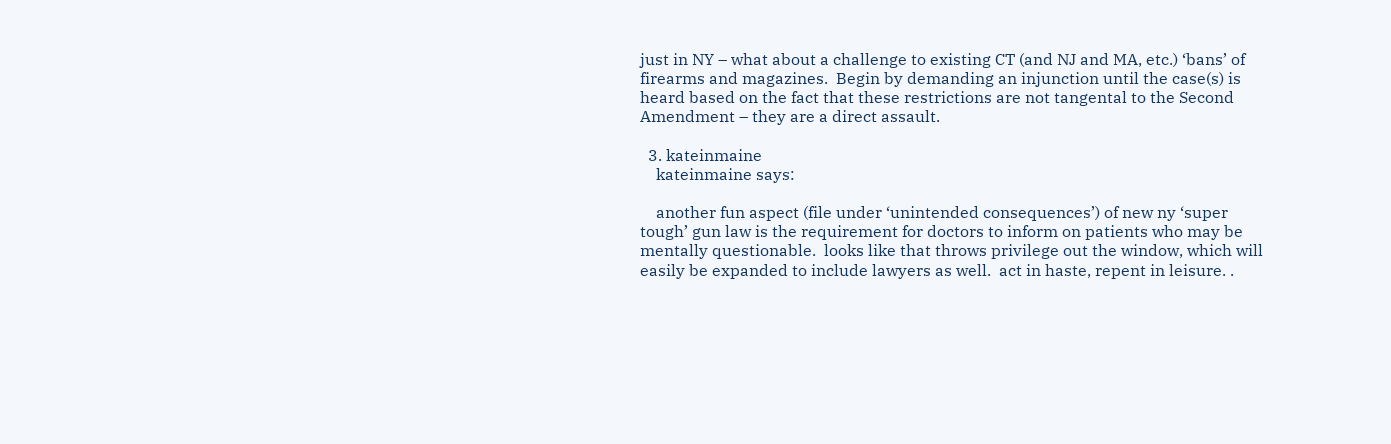just in NY – what about a challenge to existing CT (and NJ and MA, etc.) ‘bans’ of firearms and magazines.  Begin by demanding an injunction until the case(s) is heard based on the fact that these restrictions are not tangental to the Second Amendment – they are a direct assault.

  3. kateinmaine
    kateinmaine says:

    another fun aspect (file under ‘unintended consequences’) of new ny ‘super tough’ gun law is the requirement for doctors to inform on patients who may be mentally questionable.  looks like that throws privilege out the window, which will easily be expanded to include lawyers as well.  act in haste, repent in leisure. .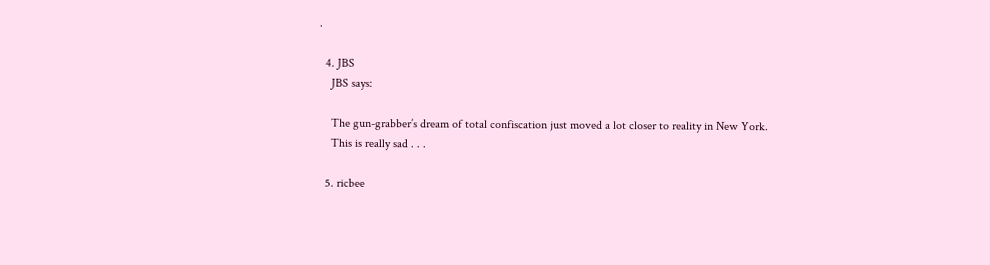.

  4. JBS
    JBS says:

    The gun-grabber’s dream of total confiscation just moved a lot closer to reality in New York.
    This is really sad . . .

  5. ricbee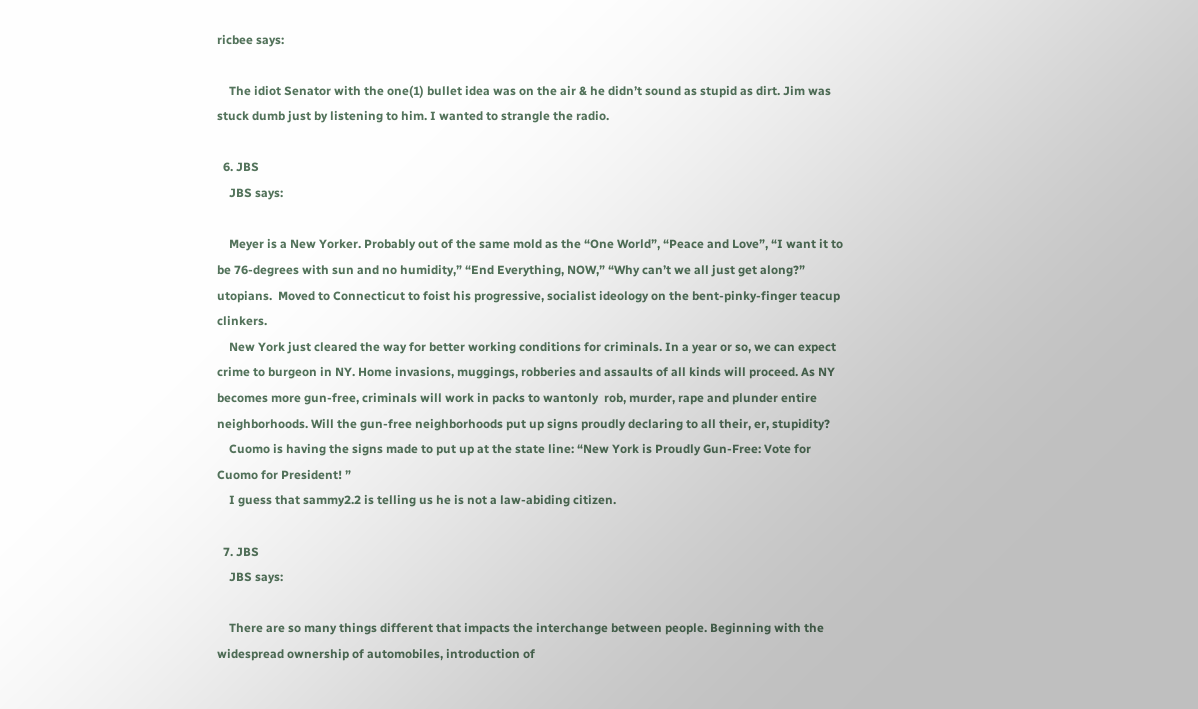ricbee says:

    The idiot Senator with the one(1) bullet idea was on the air & he didn’t sound as stupid as dirt. Jim was stuck dumb just by listening to him. I wanted to strangle the radio.

  6. JBS
    JBS says:

    Meyer is a New Yorker. Probably out of the same mold as the “One World”, “Peace and Love”, “I want it to be 76-degrees with sun and no humidity,” “End Everything, NOW,” “Why can’t we all just get along?” utopians.  Moved to Connecticut to foist his progressive, socialist ideology on the bent-pinky-finger teacup clinkers.
    New York just cleared the way for better working conditions for criminals. In a year or so, we can expect crime to burgeon in NY. Home invasions, muggings, robberies and assaults of all kinds will proceed. As NY becomes more gun-free, criminals will work in packs to wantonly  rob, murder, rape and plunder entire neighborhoods. Will the gun-free neighborhoods put up signs proudly declaring to all their, er, stupidity?
    Cuomo is having the signs made to put up at the state line: “New York is Proudly Gun-Free: Vote for Cuomo for President! ”
    I guess that sammy2.2 is telling us he is not a law-abiding citizen.

  7. JBS
    JBS says:

    There are so many things different that impacts the interchange between people. Beginning with the widespread ownership of automobiles, introduction of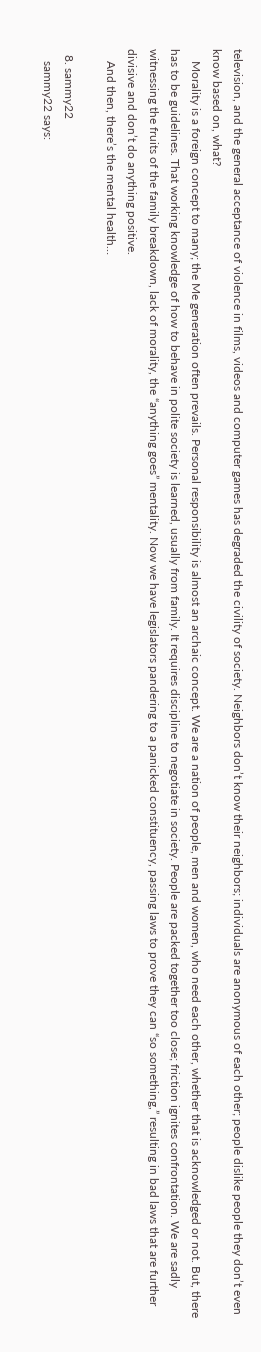television, and the general acceptance of violence in films, videos and computer games has degraded the civility of society. Neighbors don’t know their neighbors; individuals are anonymous of each other; people dislike people they don’t even know based on, what?
    Morality is a foreign concept to many; the Me generation often prevails. Personal responsibility is almost an archaic concept. We are a nation of people, men and women, who need each other, whether that is acknowledged or not. But, there has to be guidelines. That working knowledge of how to behave in polite society is learned, usually from family. It requires discipline to negotiate in society. People are packed together too close; friction ignites confrontation. We are sadly witnessing the fruits of the family breakdown, lack of morality, the “anything goes” mentality. Now we have legislators pandering to a panicked constituency, passing laws to prove they can “so something,” resulting in bad laws that are further divisive and don’t do anything positive.
    And then, there’s the mental health…

  8. sammy22
    sammy22 says: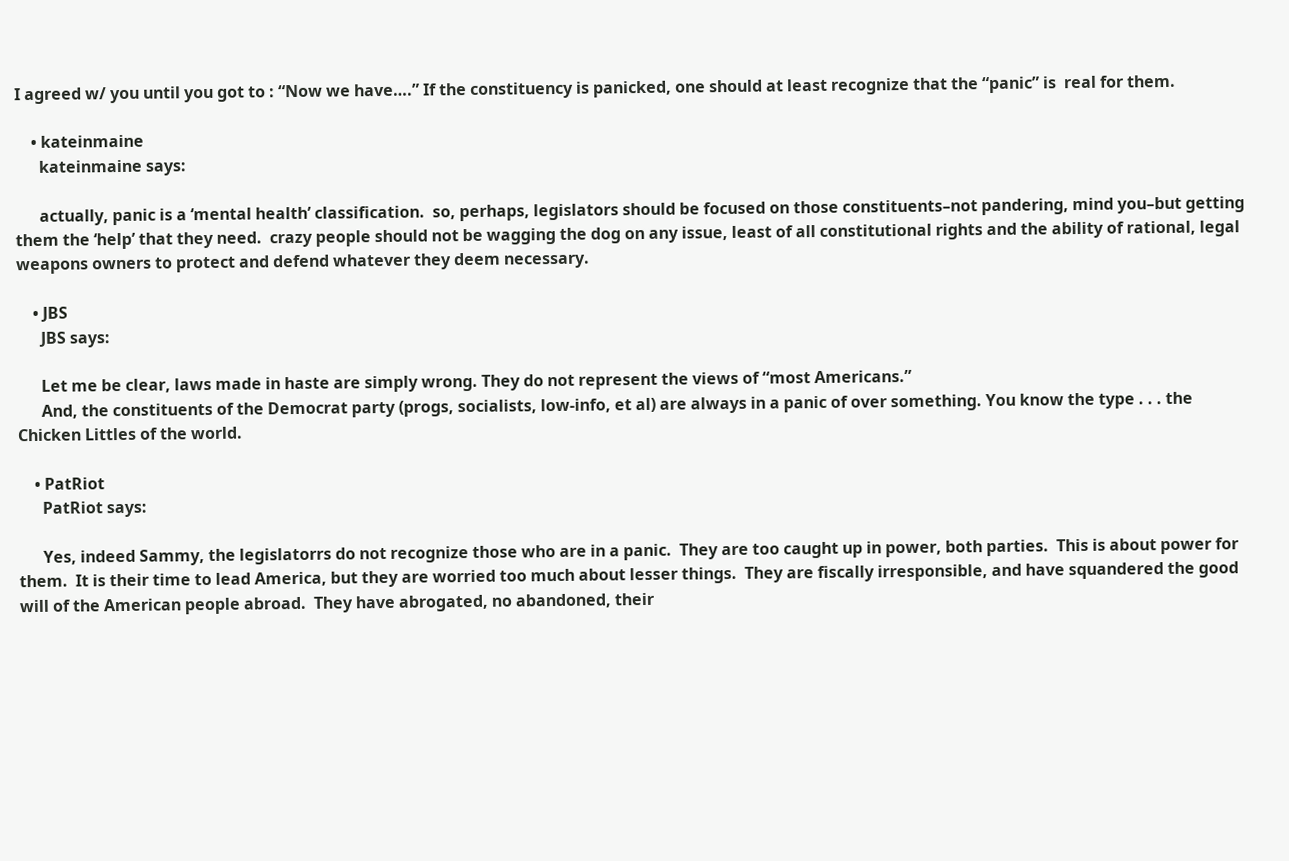I agreed w/ you until you got to : “Now we have….” If the constituency is panicked, one should at least recognize that the “panic” is  real for them.

    • kateinmaine
      kateinmaine says:

      actually, panic is a ‘mental health’ classification.  so, perhaps, legislators should be focused on those constituents–not pandering, mind you–but getting them the ‘help’ that they need.  crazy people should not be wagging the dog on any issue, least of all constitutional rights and the ability of rational, legal weapons owners to protect and defend whatever they deem necessary.

    • JBS
      JBS says:

      Let me be clear, laws made in haste are simply wrong. They do not represent the views of “most Americans.”
      And, the constituents of the Democrat party (progs, socialists, low-info, et al) are always in a panic of over something. You know the type . . . the Chicken Littles of the world.

    • PatRiot
      PatRiot says:

      Yes, indeed Sammy, the legislatorrs do not recognize those who are in a panic.  They are too caught up in power, both parties.  This is about power for them.  It is their time to lead America, but they are worried too much about lesser things.  They are fiscally irresponsible, and have squandered the good will of the American people abroad.  They have abrogated, no abandoned, their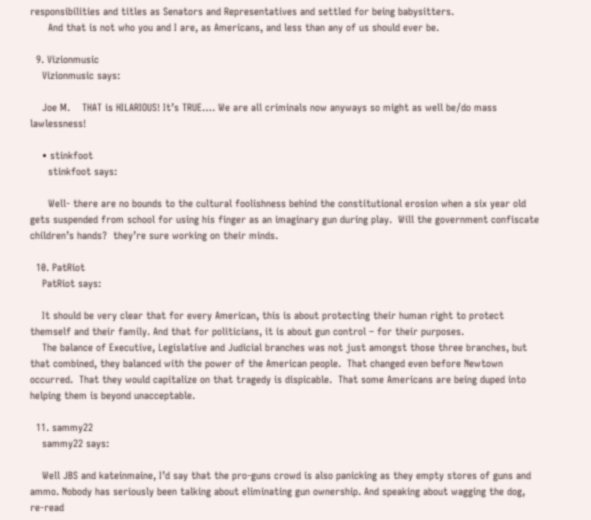responsibilities and titles as Senators and Representatives and settled for being babysitters.
      And that is not who you and I are, as Americans, and less than any of us should ever be.

  9. Vizionmusic
    Vizionmusic says:

    Joe M.    THAT is HILARIOUS! It’s TRUE…. We are all criminals now anyways so might as well be/do mass lawlessness!

    • stinkfoot
      stinkfoot says:

      Well- there are no bounds to the cultural foolishness behind the constitutional erosion when a six year old gets suspended from school for using his finger as an imaginary gun during play.  Will the government confiscate children’s hands?  they’re sure working on their minds.

  10. PatRiot
    PatRiot says:

    It should be very clear that for every American, this is about protecting their human right to protect themself and their family. And that for politicians, it is about gun control – for their purposes.
    The balance of Executive, Legislative and Judicial branches was not just amongst those three branches, but that combined, they balanced with the power of the American people.  That changed even before Newtown occurred.  That they would capitalize on that tragedy is dispicable.  That some Americans are being duped into helping them is beyond unacceptable.

  11. sammy22
    sammy22 says:

    Well JBS and kateinmaine, I’d say that the pro-guns crowd is also panicking as they empty stores of guns and ammo. Nobody has seriously been talking about eliminating gun ownership. And speaking about wagging the dog, re-read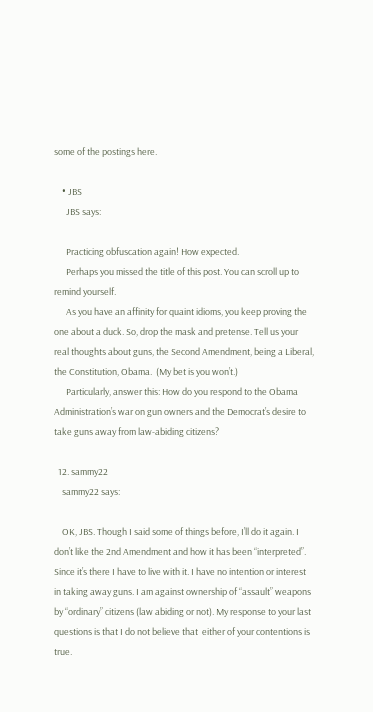some of the postings here.

    • JBS
      JBS says:

      Practicing obfuscation again! How expected.
      Perhaps you missed the title of this post. You can scroll up to remind yourself.
      As you have an affinity for quaint idioms, you keep proving the one about a duck. So, drop the mask and pretense. Tell us your real thoughts about guns, the Second Amendment, being a Liberal, the Constitution, Obama.  (My bet is you won’t.)
      Particularly, answer this: How do you respond to the Obama Administration’s war on gun owners and the Democrat’s desire to take guns away from law-abiding citizens?

  12. sammy22
    sammy22 says:

    OK, JBS. Though I said some of things before, I’ll do it again. I don’t like the 2nd Amendment and how it has been “interpreted”. Since it’s there I have to live with it. I have no intention or interest in taking away guns. I am against ownership of “assault” weapons by “ordinary” citizens (law abiding or not). My response to your last questions is that I do not believe that  either of your contentions is true.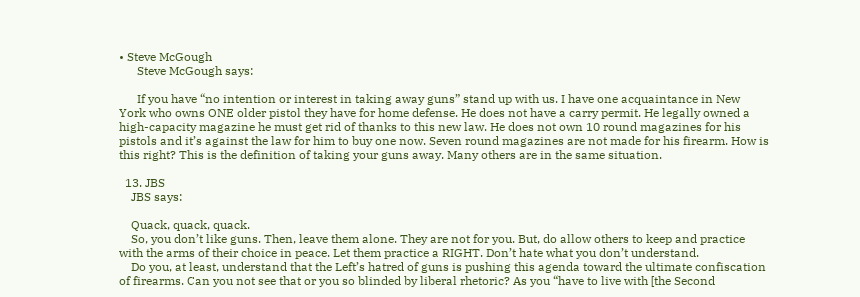• Steve McGough
      Steve McGough says:

      If you have “no intention or interest in taking away guns” stand up with us. I have one acquaintance in New York who owns ONE older pistol they have for home defense. He does not have a carry permit. He legally owned a high-capacity magazine he must get rid of thanks to this new law. He does not own 10 round magazines for his pistols and it’s against the law for him to buy one now. Seven round magazines are not made for his firearm. How is this right? This is the definition of taking your guns away. Many others are in the same situation.

  13. JBS
    JBS says:

    Quack, quack, quack.
    So, you don’t like guns. Then, leave them alone. They are not for you. But, do allow others to keep and practice with the arms of their choice in peace. Let them practice a RIGHT. Don’t hate what you don’t understand.
    Do you, at least, understand that the Left’s hatred of guns is pushing this agenda toward the ultimate confiscation of firearms. Can you not see that or you so blinded by liberal rhetoric? As you “have to live with [the Second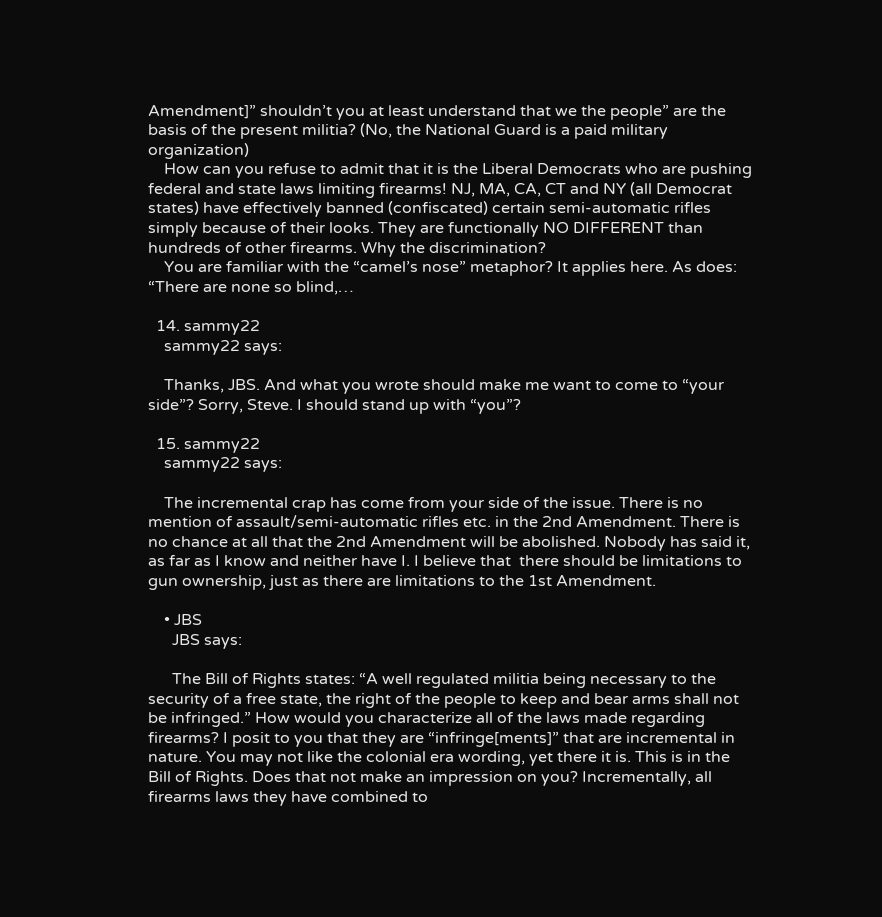Amendment]” shouldn’t you at least understand that we the people” are the basis of the present militia? (No, the National Guard is a paid military organization)
    How can you refuse to admit that it is the Liberal Democrats who are pushing federal and state laws limiting firearms! NJ, MA, CA, CT and NY (all Democrat states) have effectively banned (confiscated) certain semi-automatic rifles simply because of their looks. They are functionally NO DIFFERENT than hundreds of other firearms. Why the discrimination?
    You are familiar with the “camel’s nose” metaphor? It applies here. As does: “There are none so blind,…

  14. sammy22
    sammy22 says:

    Thanks, JBS. And what you wrote should make me want to come to “your side”? Sorry, Steve. I should stand up with “you”?

  15. sammy22
    sammy22 says:

    The incremental crap has come from your side of the issue. There is no mention of assault/semi-automatic rifles etc. in the 2nd Amendment. There is no chance at all that the 2nd Amendment will be abolished. Nobody has said it, as far as I know and neither have I. I believe that  there should be limitations to gun ownership, just as there are limitations to the 1st Amendment.

    • JBS
      JBS says:

      The Bill of Rights states: “A well regulated militia being necessary to the security of a free state, the right of the people to keep and bear arms shall not be infringed.” How would you characterize all of the laws made regarding firearms? I posit to you that they are “infringe[ments]” that are incremental in nature. You may not like the colonial era wording, yet there it is. This is in the Bill of Rights. Does that not make an impression on you? Incrementally, all firearms laws they have combined to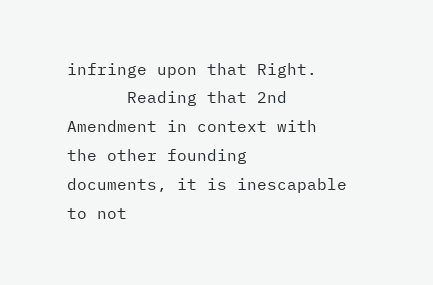infringe upon that Right.
      Reading that 2nd Amendment in context with the other founding documents, it is inescapable to not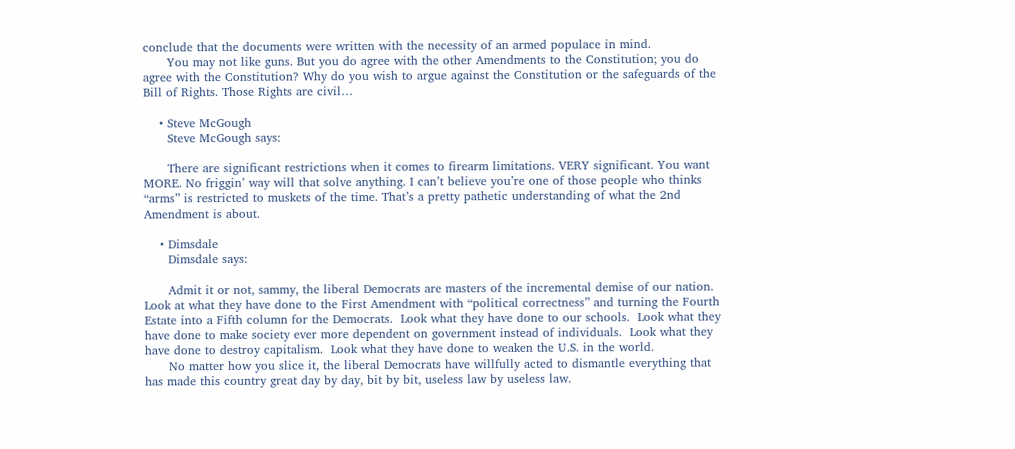conclude that the documents were written with the necessity of an armed populace in mind.
      You may not like guns. But you do agree with the other Amendments to the Constitution; you do agree with the Constitution? Why do you wish to argue against the Constitution or the safeguards of the Bill of Rights. Those Rights are civil…

    • Steve McGough
      Steve McGough says:

      There are significant restrictions when it comes to firearm limitations. VERY significant. You want MORE. No friggin’ way will that solve anything. I can’t believe you’re one of those people who thinks “arms” is restricted to muskets of the time. That’s a pretty pathetic understanding of what the 2nd Amendment is about.

    • Dimsdale
      Dimsdale says:

      Admit it or not, sammy, the liberal Democrats are masters of the incremental demise of our nation.  Look at what they have done to the First Amendment with “political correctness” and turning the Fourth Estate into a Fifth column for the Democrats.  Look what they have done to our schools.  Look what they have done to make society ever more dependent on government instead of individuals.  Look what they have done to destroy capitalism.  Look what they have done to weaken the U.S. in the world.
      No matter how you slice it, the liberal Democrats have willfully acted to dismantle everything that has made this country great day by day, bit by bit, useless law by useless law.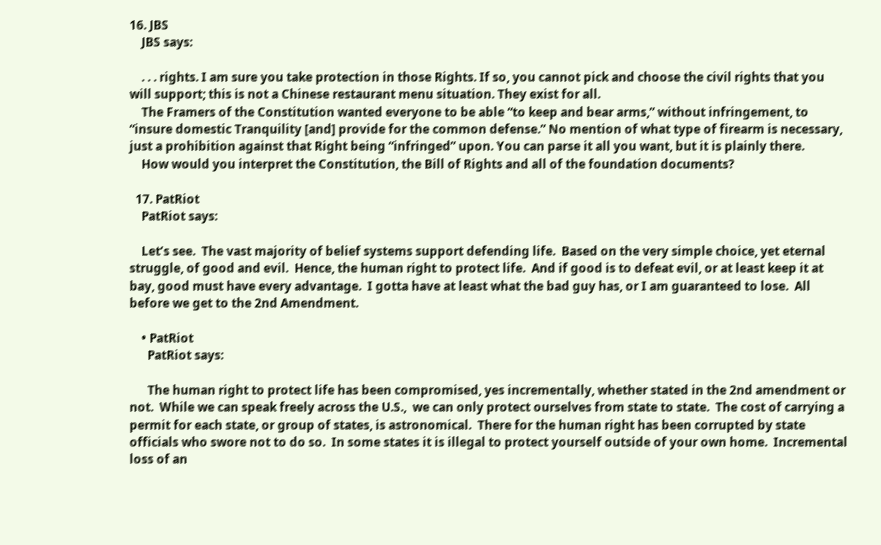16. JBS
    JBS says:

    . . . rights. I am sure you take protection in those Rights. If so, you cannot pick and choose the civil rights that you will support; this is not a Chinese restaurant menu situation. They exist for all.
    The Framers of the Constitution wanted everyone to be able “to keep and bear arms,” without infringement, to “insure domestic Tranquility [and] provide for the common defense.” No mention of what type of firearm is necessary, just a prohibition against that Right being “infringed” upon. You can parse it all you want, but it is plainly there.
    How would you interpret the Constitution, the Bill of Rights and all of the foundation documents?

  17. PatRiot
    PatRiot says:

    Let’s see.  The vast majority of belief systems support defending life.  Based on the very simple choice, yet eternal struggle, of good and evil.  Hence, the human right to protect life.  And if good is to defeat evil, or at least keep it at bay, good must have every advantage.  I gotta have at least what the bad guy has, or I am guaranteed to lose.  All before we get to the 2nd Amendment.

    • PatRiot
      PatRiot says:

      The human right to protect life has been compromised, yes incrementally, whether stated in the 2nd amendment or not.  While we can speak freely across the U.S.,  we can only protect ourselves from state to state.  The cost of carrying a permit for each state, or group of states, is astronomical.  There for the human right has been corrupted by state officials who swore not to do so.  In some states it is illegal to protect yourself outside of your own home.  Incremental loss of an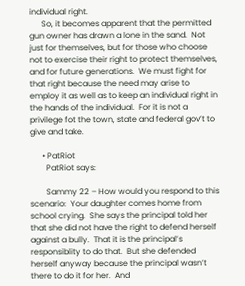individual right.
      So, it becomes apparent that the permitted gun owner has drawn a lone in the sand.  Not just for themselves, but for those who choose not to exercise their right to protect themselves, and for future generations.  We must fight for that right because the need may arise to employ it as well as to keep an individual right in the hands of the individual.  For it is not a privilege fot the town, state and federal gov’t to give and take.

      • PatRiot
        PatRiot says:

        Sammy 22 – How would you respond to this scenario:  Your daughter comes home from school crying.  She says the principal told her that she did not have the right to defend herself against a bully.  That it is the principal’s responsiblity to do that.  But she defended herself anyway because the principal wasn’t there to do it for her.  And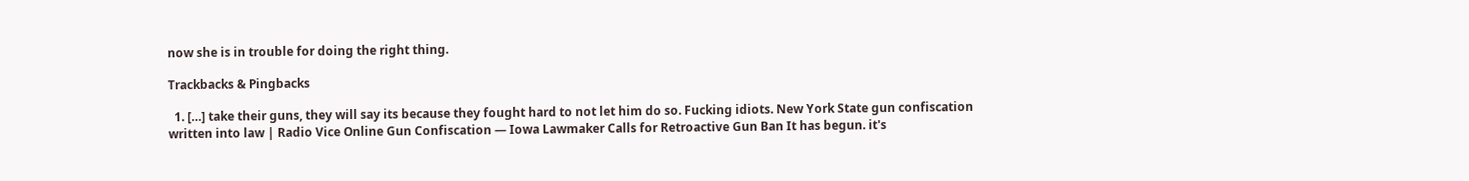now she is in trouble for doing the right thing.

Trackbacks & Pingbacks

  1. […] take their guns, they will say its because they fought hard to not let him do so. Fucking idiots. New York State gun confiscation written into law | Radio Vice Online Gun Confiscation — Iowa Lawmaker Calls for Retroactive Gun Ban It has begun. it's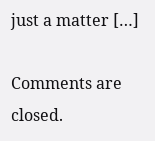just a matter […]

Comments are closed.